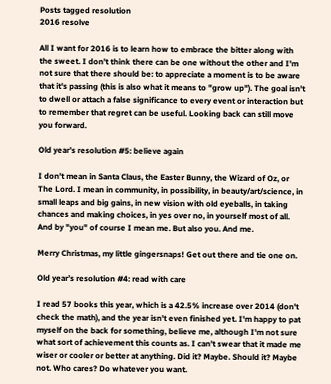Posts tagged resolution
2016 resolve

All I want for 2016 is to learn how to embrace the bitter along with the sweet. I don't think there can be one without the other and I'm not sure that there should be: to appreciate a moment is to be aware that it's passing (this is also what it means to "grow up"). The goal isn't to dwell or attach a false significance to every event or interaction but to remember that regret can be useful. Looking back can still move you forward.

Old year’s resolution #5: believe again

I don't mean in Santa Claus, the Easter Bunny, the Wizard of Oz, or The Lord. I mean in community, in possibility, in beauty/art/science, in small leaps and big gains, in new vision with old eyeballs, in taking chances and making choices, in yes over no, in yourself most of all. And by "you" of course I mean me. But also you. And me.

Merry Christmas, my little gingersnaps! Get out there and tie one on.

Old year’s resolution #4: read with care

I read 57 books this year, which is a 42.5% increase over 2014 (don't check the math), and the year isn't even finished yet. I'm happy to pat myself on the back for something, believe me, although I'm not sure what sort of achievement this counts as. I can't swear that it made me wiser or cooler or better at anything. Did it? Maybe. Should it? Maybe not. Who cares? Do whatever you want.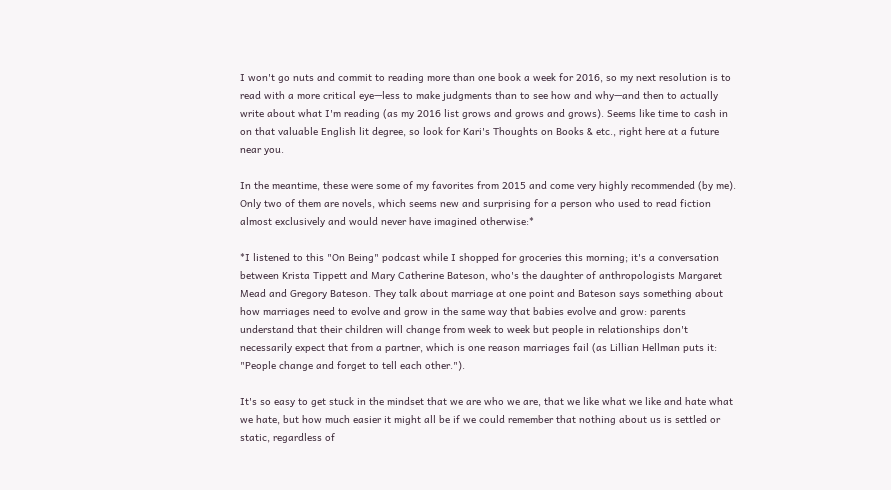I won't go nuts and commit to reading more than one book a week for 2016, so my next resolution is to read with a more critical eye—less to make judgments than to see how and why—and then to actually write about what I'm reading (as my 2016 list grows and grows and grows). Seems like time to cash in on that valuable English lit degree, so look for Kari's Thoughts on Books & etc., right here at a future near you.

In the meantime, these were some of my favorites from 2015 and come very highly recommended (by me). Only two of them are novels, which seems new and surprising for a person who used to read fiction almost exclusively and would never have imagined otherwise:*

*I listened to this "On Being" podcast while I shopped for groceries this morning; it's a conversation between Krista Tippett and Mary Catherine Bateson, who's the daughter of anthropologists Margaret Mead and Gregory Bateson. They talk about marriage at one point and Bateson says something about how marriages need to evolve and grow in the same way that babies evolve and grow: parents understand that their children will change from week to week but people in relationships don't necessarily expect that from a partner, which is one reason marriages fail (as Lillian Hellman puts it: "People change and forget to tell each other.").

It's so easy to get stuck in the mindset that we are who we are, that we like what we like and hate what we hate, but how much easier it might all be if we could remember that nothing about us is settled or static, regardless of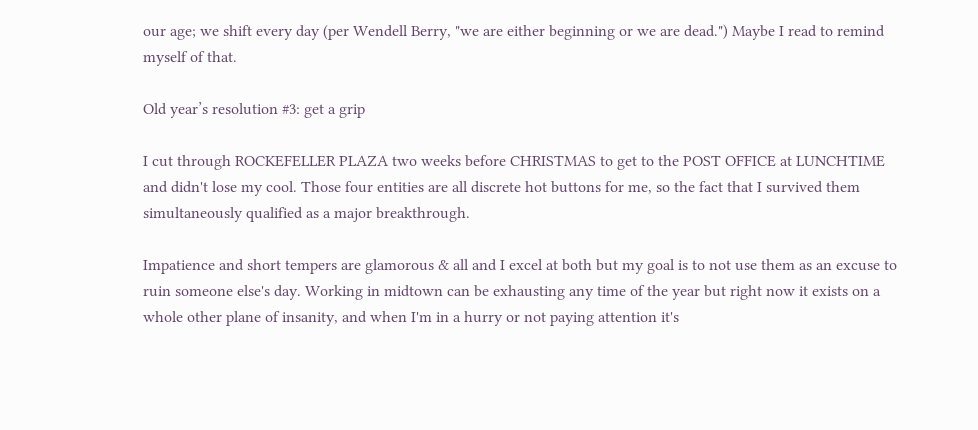our age; we shift every day (per Wendell Berry, "we are either beginning or we are dead.") Maybe I read to remind myself of that.

Old year’s resolution #3: get a grip

I cut through ROCKEFELLER PLAZA two weeks before CHRISTMAS to get to the POST OFFICE at LUNCHTIME and didn't lose my cool. Those four entities are all discrete hot buttons for me, so the fact that I survived them simultaneously qualified as a major breakthrough.

Impatience and short tempers are glamorous & all and I excel at both but my goal is to not use them as an excuse to ruin someone else's day. Working in midtown can be exhausting any time of the year but right now it exists on a whole other plane of insanity, and when I'm in a hurry or not paying attention it's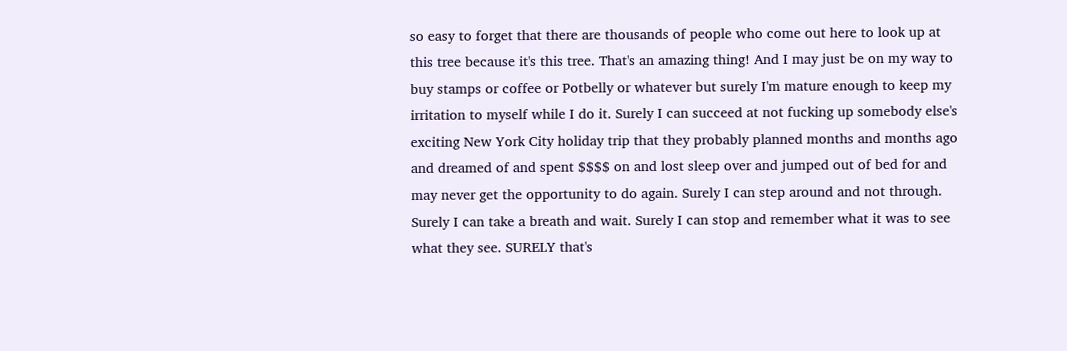so easy to forget that there are thousands of people who come out here to look up at this tree because it's this tree. That's an amazing thing! And I may just be on my way to buy stamps or coffee or Potbelly or whatever but surely I'm mature enough to keep my irritation to myself while I do it. Surely I can succeed at not fucking up somebody else's exciting New York City holiday trip that they probably planned months and months ago and dreamed of and spent $$$$ on and lost sleep over and jumped out of bed for and may never get the opportunity to do again. Surely I can step around and not through. Surely I can take a breath and wait. Surely I can stop and remember what it was to see what they see. SURELY that's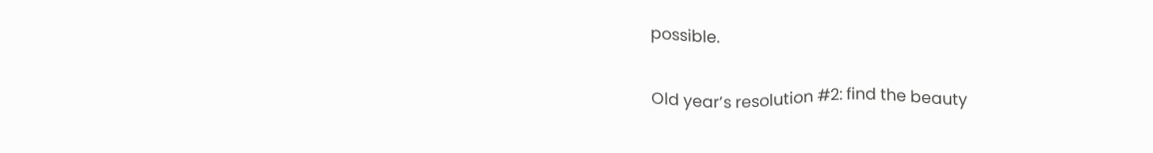possible.

Old year’s resolution #2: find the beauty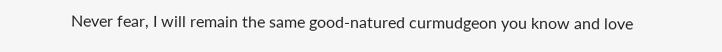Never fear, I will remain the same good-natured curmudgeon you know and love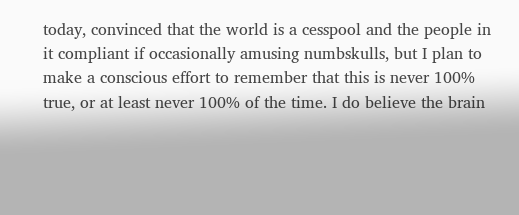today, convinced that the world is a cesspool and the people in it compliant if occasionally amusing numbskulls, but I plan to make a conscious effort to remember that this is never 100% true, or at least never 100% of the time. I do believe the brain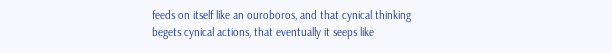feeds on itself like an ouroboros, and that cynical thinking begets cynical actions, that eventually it seeps like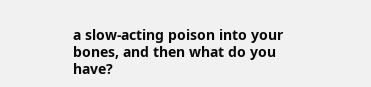a slow-acting poison into your bones, and then what do you have?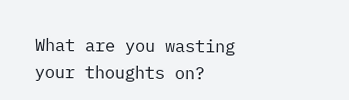What are you wasting your thoughts on?